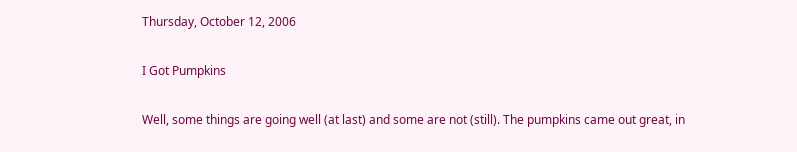Thursday, October 12, 2006

I Got Pumpkins

Well, some things are going well (at last) and some are not (still). The pumpkins came out great, in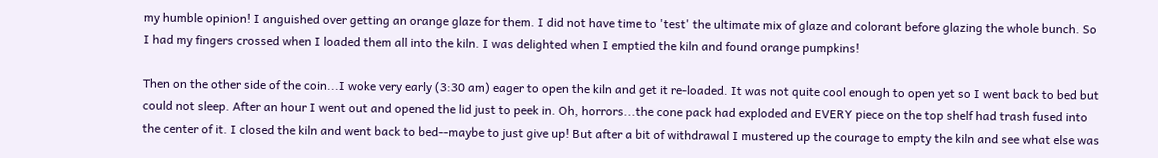my humble opinion! I anguished over getting an orange glaze for them. I did not have time to 'test' the ultimate mix of glaze and colorant before glazing the whole bunch. So I had my fingers crossed when I loaded them all into the kiln. I was delighted when I emptied the kiln and found orange pumpkins!

Then on the other side of the coin...I woke very early (3:30 am) eager to open the kiln and get it re-loaded. It was not quite cool enough to open yet so I went back to bed but could not sleep. After an hour I went out and opened the lid just to peek in. Oh, horrors...the cone pack had exploded and EVERY piece on the top shelf had trash fused into the center of it. I closed the kiln and went back to bed--maybe to just give up! But after a bit of withdrawal I mustered up the courage to empty the kiln and see what else was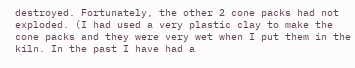destroyed. Fortunately, the other 2 cone packs had not exploded. (I had used a very plastic clay to make the cone packs and they were very wet when I put them in the kiln. In the past I have had a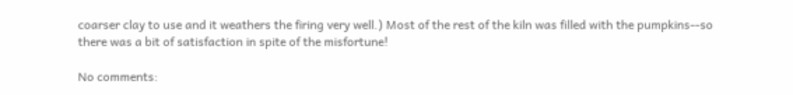coarser clay to use and it weathers the firing very well.) Most of the rest of the kiln was filled with the pumpkins--so there was a bit of satisfaction in spite of the misfortune!

No comments: